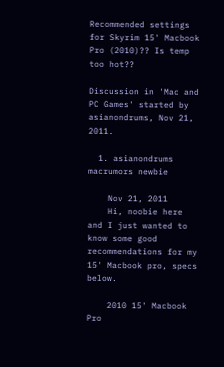Recommended settings for Skyrim 15' Macbook Pro (2010)?? Is temp too hot??

Discussion in 'Mac and PC Games' started by asianondrums, Nov 21, 2011.

  1. asianondrums macrumors newbie

    Nov 21, 2011
    Hi, noobie here and I just wanted to know some good recommendations for my 15' Macbook pro, specs below.

    2010 15' Macbook Pro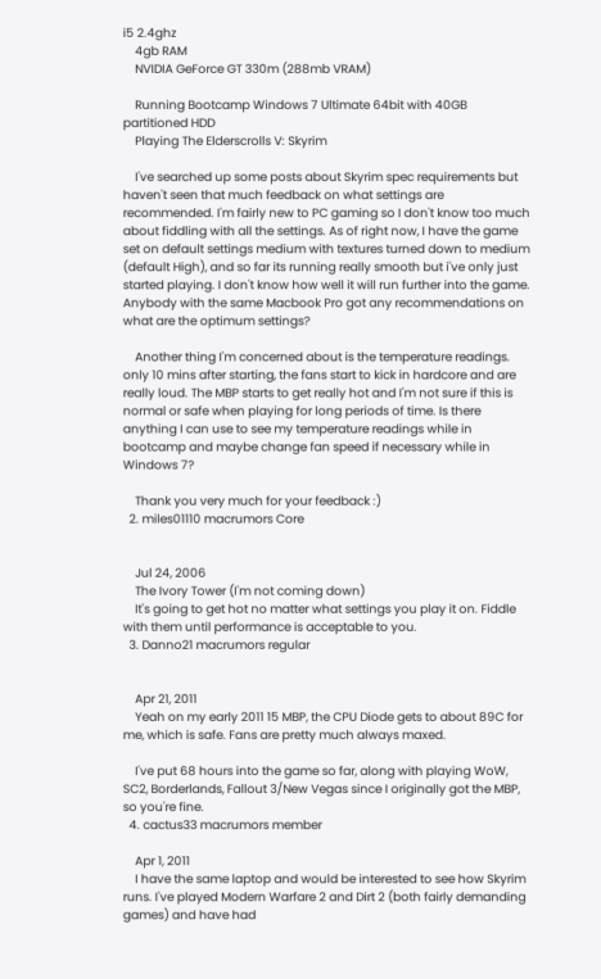i5 2.4ghz
    4gb RAM
    NVIDIA GeForce GT 330m (288mb VRAM)

    Running Bootcamp Windows 7 Ultimate 64bit with 40GB partitioned HDD
    Playing The Elderscrolls V: Skyrim

    I've searched up some posts about Skyrim spec requirements but haven't seen that much feedback on what settings are recommended. I'm fairly new to PC gaming so I don't know too much about fiddling with all the settings. As of right now, I have the game set on default settings medium with textures turned down to medium (default High), and so far its running really smooth but i've only just started playing. I don't know how well it will run further into the game. Anybody with the same Macbook Pro got any recommendations on what are the optimum settings?

    Another thing I'm concerned about is the temperature readings. only 10 mins after starting, the fans start to kick in hardcore and are really loud. The MBP starts to get really hot and I'm not sure if this is normal or safe when playing for long periods of time. Is there anything I can use to see my temperature readings while in bootcamp and maybe change fan speed if necessary while in Windows 7?

    Thank you very much for your feedback :)
  2. miles01110 macrumors Core


    Jul 24, 2006
    The Ivory Tower (I'm not coming down)
    It's going to get hot no matter what settings you play it on. Fiddle with them until performance is acceptable to you.
  3. Danno21 macrumors regular


    Apr 21, 2011
    Yeah on my early 2011 15 MBP, the CPU Diode gets to about 89C for me, which is safe. Fans are pretty much always maxed.

    I've put 68 hours into the game so far, along with playing WoW, SC2, Borderlands, Fallout 3/New Vegas since I originally got the MBP, so you're fine.
  4. cactus33 macrumors member

    Apr 1, 2011
    I have the same laptop and would be interested to see how Skyrim runs. I've played Modern Warfare 2 and Dirt 2 (both fairly demanding games) and have had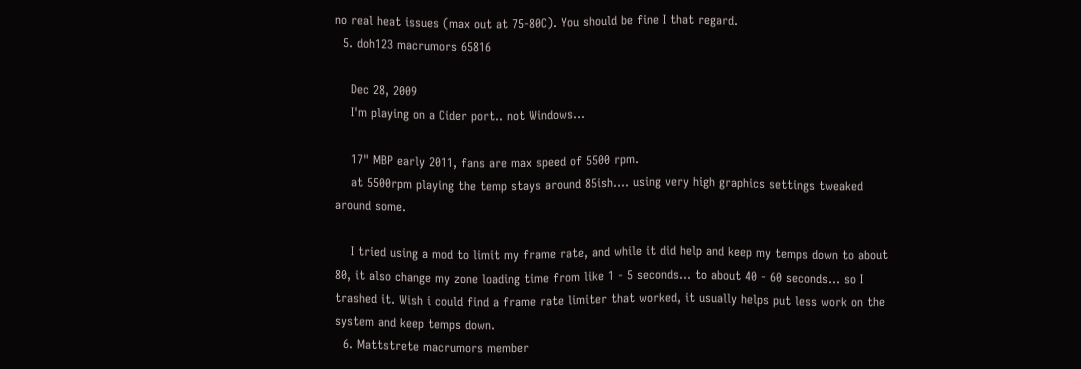no real heat issues (max out at 75-80C). You should be fine I that regard.
  5. doh123 macrumors 65816

    Dec 28, 2009
    I'm playing on a Cider port.. not Windows...

    17" MBP early 2011, fans are max speed of 5500 rpm.
    at 5500rpm playing the temp stays around 85ish.... using very high graphics settings tweaked around some.

    I tried using a mod to limit my frame rate, and while it did help and keep my temps down to about 80, it also change my zone loading time from like 1 - 5 seconds... to about 40 - 60 seconds... so I trashed it. Wish i could find a frame rate limiter that worked, it usually helps put less work on the system and keep temps down.
  6. Mattstrete macrumors member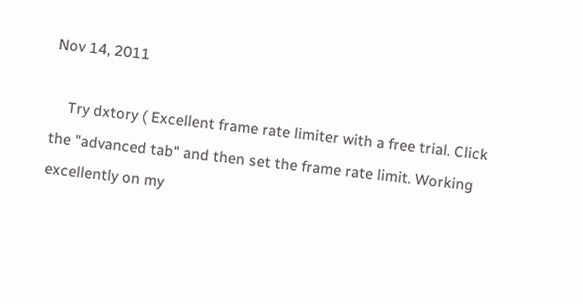Nov 14, 2011

    Try dxtory ( Excellent frame rate limiter with a free trial. Click the "advanced tab" and then set the frame rate limit. Working excellently on my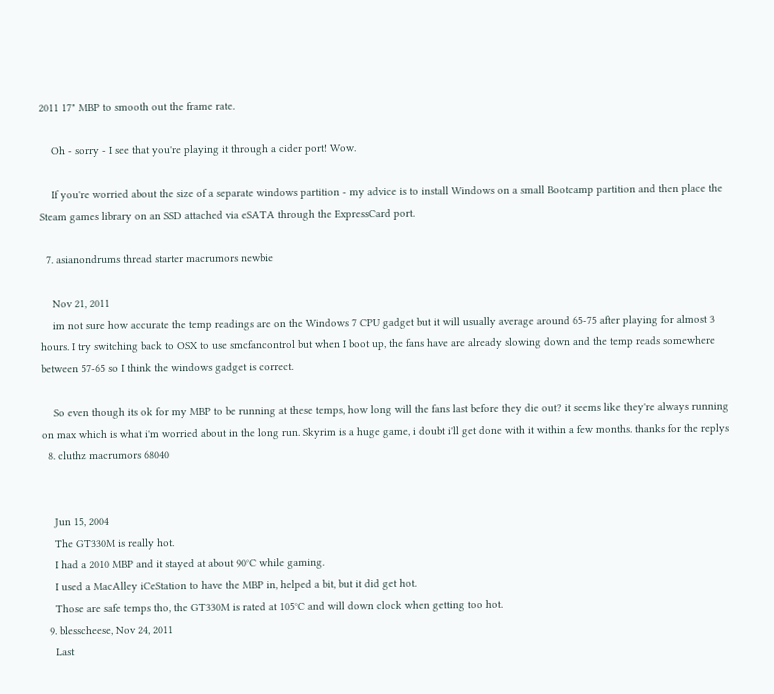2011 17" MBP to smooth out the frame rate.

    Oh - sorry - I see that you're playing it through a cider port! Wow.

    If you're worried about the size of a separate windows partition - my advice is to install Windows on a small Bootcamp partition and then place the Steam games library on an SSD attached via eSATA through the ExpressCard port.

  7. asianondrums thread starter macrumors newbie

    Nov 21, 2011
    im not sure how accurate the temp readings are on the Windows 7 CPU gadget but it will usually average around 65-75 after playing for almost 3 hours. I try switching back to OSX to use smcfancontrol but when I boot up, the fans have are already slowing down and the temp reads somewhere between 57-65 so I think the windows gadget is correct.

    So even though its ok for my MBP to be running at these temps, how long will the fans last before they die out? it seems like they're always running on max which is what i'm worried about in the long run. Skyrim is a huge game, i doubt i'll get done with it within a few months. thanks for the replys
  8. cluthz macrumors 68040


    Jun 15, 2004
    The GT330M is really hot.
    I had a 2010 MBP and it stayed at about 90°C while gaming.
    I used a MacAlley iCeStation to have the MBP in, helped a bit, but it did get hot.
    Those are safe temps tho, the GT330M is rated at 105°C and will down clock when getting too hot.
  9. blesscheese, Nov 24, 2011
    Last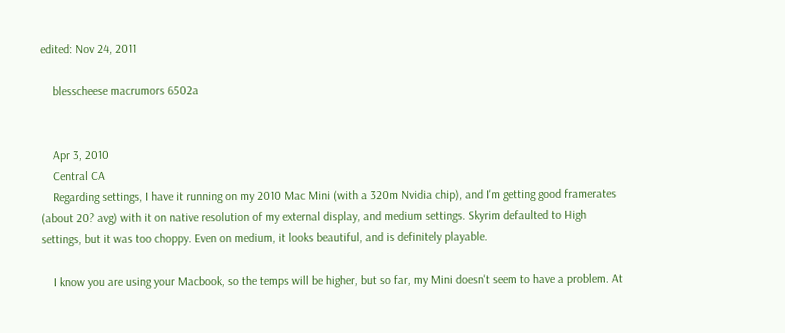edited: Nov 24, 2011

    blesscheese macrumors 6502a


    Apr 3, 2010
    Central CA
    Regarding settings, I have it running on my 2010 Mac Mini (with a 320m Nvidia chip), and I'm getting good framerates (about 20? avg) with it on native resolution of my external display, and medium settings. Skyrim defaulted to High settings, but it was too choppy. Even on medium, it looks beautiful, and is definitely playable.

    I know you are using your Macbook, so the temps will be higher, but so far, my Mini doesn't seem to have a problem. At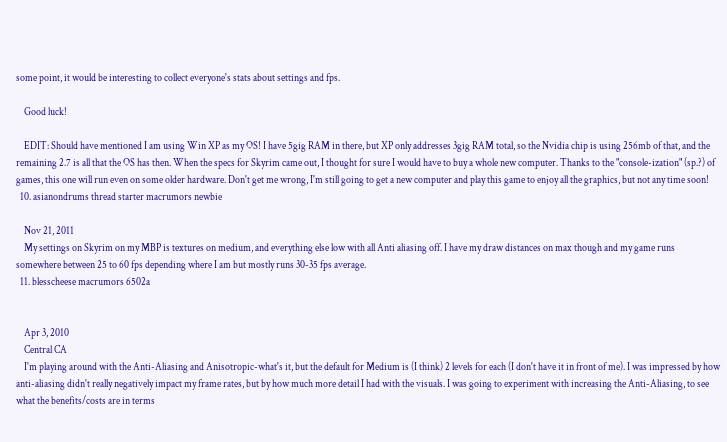some point, it would be interesting to collect everyone's stats about settings and fps.

    Good luck!

    EDIT: Should have mentioned I am using Win XP as my OS! I have 5gig RAM in there, but XP only addresses 3gig RAM total, so the Nvidia chip is using 256mb of that, and the remaining 2.7 is all that the OS has then. When the specs for Skyrim came out, I thought for sure I would have to buy a whole new computer. Thanks to the "console-ization" (sp.?) of games, this one will run even on some older hardware. Don't get me wrong, I'm still going to get a new computer and play this game to enjoy all the graphics, but not any time soon!
  10. asianondrums thread starter macrumors newbie

    Nov 21, 2011
    My settings on Skyrim on my MBP is textures on medium, and everything else low with all Anti aliasing off. I have my draw distances on max though and my game runs somewhere between 25 to 60 fps depending where I am but mostly runs 30-35 fps average.
  11. blesscheese macrumors 6502a


    Apr 3, 2010
    Central CA
    I'm playing around with the Anti-Aliasing and Anisotropic-what's it, but the default for Medium is (I think) 2 levels for each (I don't have it in front of me). I was impressed by how anti-aliasing didn't really negatively impact my frame rates, but by how much more detail I had with the visuals. I was going to experiment with increasing the Anti-Aliasing, to see what the benefits/costs are in terms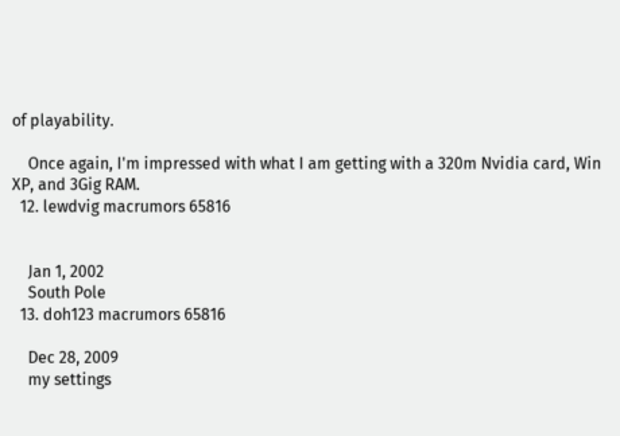of playability.

    Once again, I'm impressed with what I am getting with a 320m Nvidia card, Win XP, and 3Gig RAM.
  12. lewdvig macrumors 65816


    Jan 1, 2002
    South Pole
  13. doh123 macrumors 65816

    Dec 28, 2009
    my settings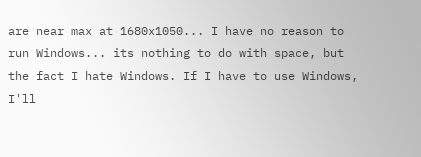are near max at 1680x1050... I have no reason to run Windows... its nothing to do with space, but the fact I hate Windows. If I have to use Windows, I'll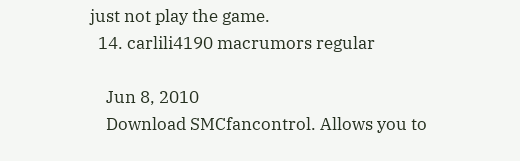just not play the game.
  14. carlili4190 macrumors regular

    Jun 8, 2010
    Download SMCfancontrol. Allows you to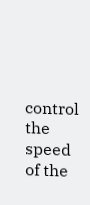control the speed of the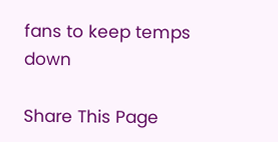fans to keep temps down

Share This Page